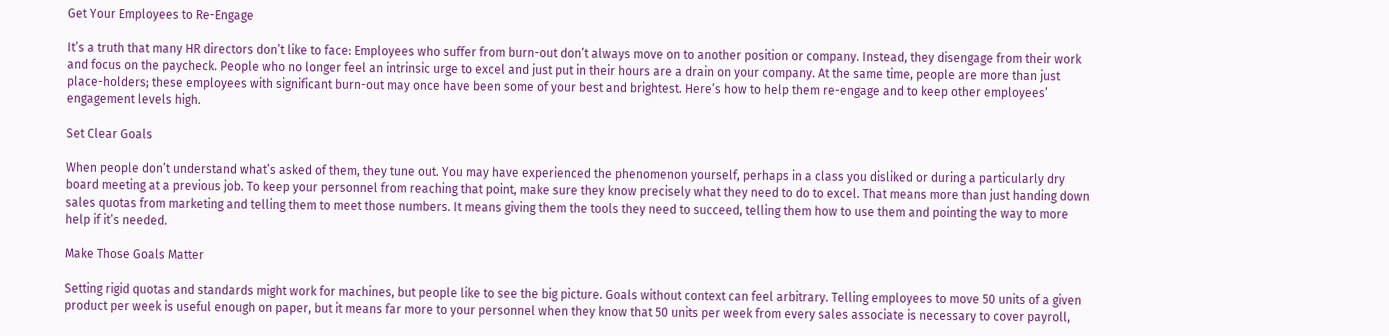Get Your Employees to Re-Engage

It’s a truth that many HR directors don’t like to face: Employees who suffer from burn-out don’t always move on to another position or company. Instead, they disengage from their work and focus on the paycheck. People who no longer feel an intrinsic urge to excel and just put in their hours are a drain on your company. At the same time, people are more than just place-holders; these employees with significant burn-out may once have been some of your best and brightest. Here’s how to help them re-engage and to keep other employees’ engagement levels high.

Set Clear Goals

When people don’t understand what’s asked of them, they tune out. You may have experienced the phenomenon yourself, perhaps in a class you disliked or during a particularly dry board meeting at a previous job. To keep your personnel from reaching that point, make sure they know precisely what they need to do to excel. That means more than just handing down sales quotas from marketing and telling them to meet those numbers. It means giving them the tools they need to succeed, telling them how to use them and pointing the way to more help if it’s needed.

Make Those Goals Matter

Setting rigid quotas and standards might work for machines, but people like to see the big picture. Goals without context can feel arbitrary. Telling employees to move 50 units of a given product per week is useful enough on paper, but it means far more to your personnel when they know that 50 units per week from every sales associate is necessary to cover payroll,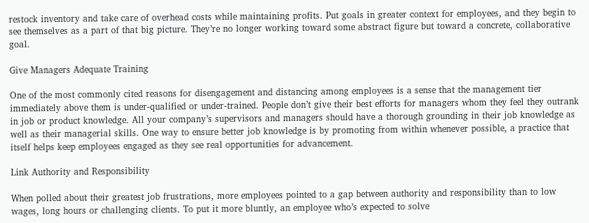restock inventory and take care of overhead costs while maintaining profits. Put goals in greater context for employees, and they begin to see themselves as a part of that big picture. They’re no longer working toward some abstract figure but toward a concrete, collaborative goal.

Give Managers Adequate Training

One of the most commonly cited reasons for disengagement and distancing among employees is a sense that the management tier immediately above them is under-qualified or under-trained. People don’t give their best efforts for managers whom they feel they outrank in job or product knowledge. All your company’s supervisors and managers should have a thorough grounding in their job knowledge as well as their managerial skills. One way to ensure better job knowledge is by promoting from within whenever possible, a practice that itself helps keep employees engaged as they see real opportunities for advancement.

Link Authority and Responsibility

When polled about their greatest job frustrations, more employees pointed to a gap between authority and responsibility than to low wages, long hours or challenging clients. To put it more bluntly, an employee who’s expected to solve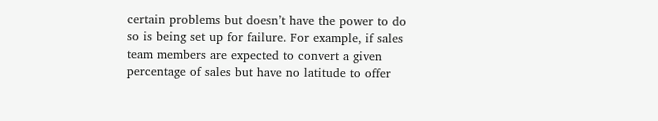certain problems but doesn’t have the power to do so is being set up for failure. For example, if sales team members are expected to convert a given percentage of sales but have no latitude to offer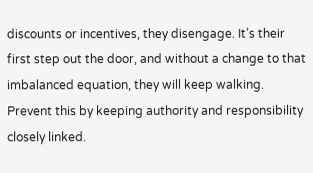discounts or incentives, they disengage. It’s their first step out the door, and without a change to that imbalanced equation, they will keep walking. Prevent this by keeping authority and responsibility closely linked.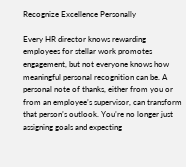Recognize Excellence Personally

Every HR director knows rewarding employees for stellar work promotes engagement, but not everyone knows how meaningful personal recognition can be. A personal note of thanks, either from you or from an employee’s supervisor, can transform that person’s outlook. You’re no longer just assigning goals and expecting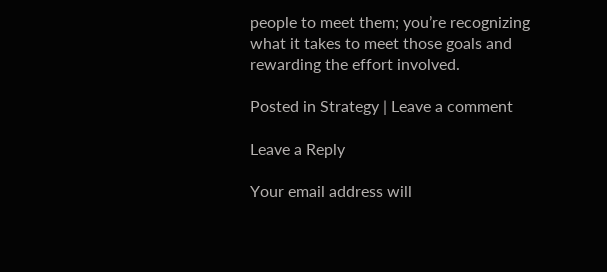people to meet them; you’re recognizing what it takes to meet those goals and rewarding the effort involved.

Posted in Strategy | Leave a comment

Leave a Reply

Your email address will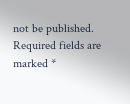not be published. Required fields are marked *